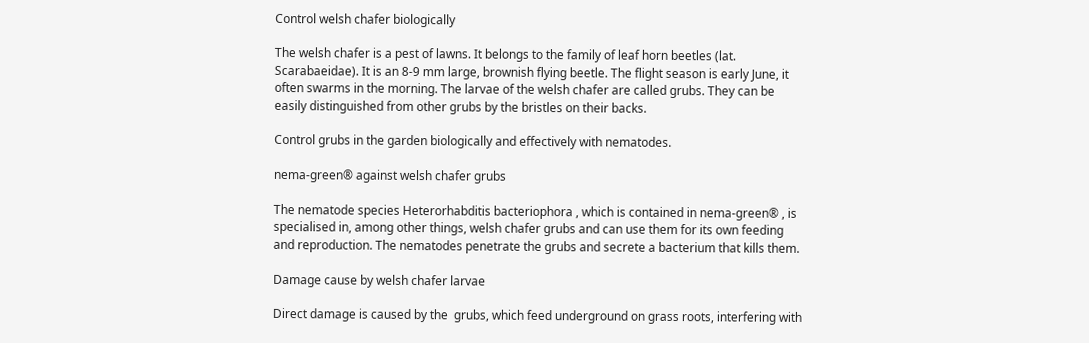Control welsh chafer biologically

The welsh chafer is a pest of lawns. It belongs to the family of leaf horn beetles (lat. Scarabaeidae). It is an 8-9 mm large, brownish flying beetle. The flight season is early June, it often swarms in the morning. The larvae of the welsh chafer are called grubs. They can be easily distinguished from other grubs by the bristles on their backs.

Control grubs in the garden biologically and effectively with nematodes.

nema-green® against welsh chafer grubs

The nematode species Heterorhabditis bacteriophora , which is contained in nema-green® , is specialised in, among other things, welsh chafer grubs and can use them for its own feeding and reproduction. The nematodes penetrate the grubs and secrete a bacterium that kills them.

Damage cause by welsh chafer larvae

Direct damage is caused by the  grubs, which feed underground on grass roots, interfering with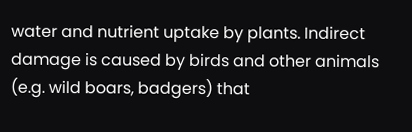water and nutrient uptake by plants. Indirect damage is caused by birds and other animals (e.g. wild boars, badgers) that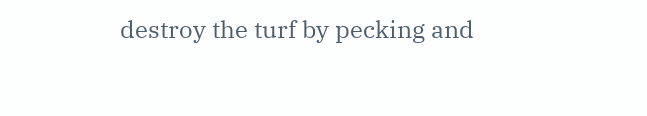destroy the turf by pecking and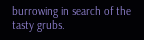burrowing in search of the tasty grubs.